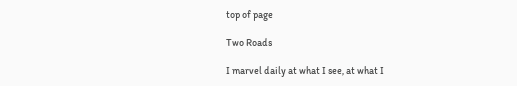top of page

Two Roads

I marvel daily at what I see, at what I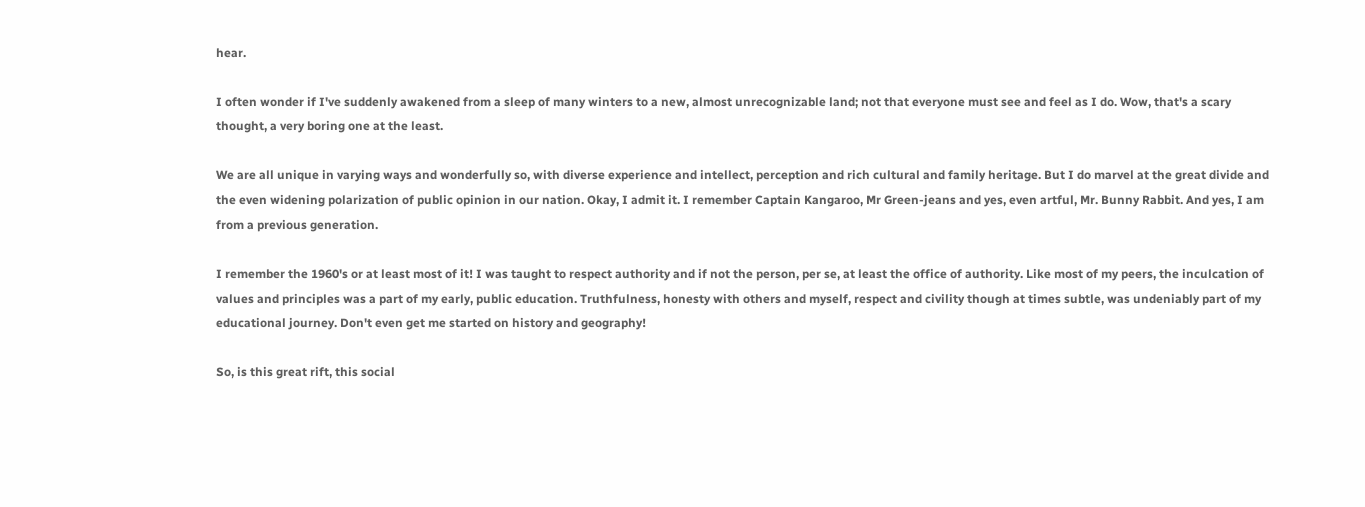hear.

I often wonder if I've suddenly awakened from a sleep of many winters to a new, almost unrecognizable land; not that everyone must see and feel as I do. Wow, that's a scary thought, a very boring one at the least.

We are all unique in varying ways and wonderfully so, with diverse experience and intellect, perception and rich cultural and family heritage. But I do marvel at the great divide and the even widening polarization of public opinion in our nation. Okay, I admit it. I remember Captain Kangaroo, Mr Green-jeans and yes, even artful, Mr. Bunny Rabbit. And yes, I am from a previous generation.

I remember the 1960's or at least most of it! I was taught to respect authority and if not the person, per se, at least the office of authority. Like most of my peers, the inculcation of values and principles was a part of my early, public education. Truthfulness, honesty with others and myself, respect and civility though at times subtle, was undeniably part of my educational journey. Don't even get me started on history and geography!

So, is this great rift, this social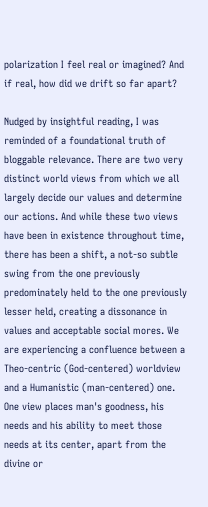polarization I feel real or imagined? And if real, how did we drift so far apart?

Nudged by insightful reading, I was reminded of a foundational truth of bloggable relevance. There are two very distinct world views from which we all largely decide our values and determine our actions. And while these two views have been in existence throughout time, there has been a shift, a not-so subtle swing from the one previously predominately held to the one previously lesser held, creating a dissonance in values and acceptable social mores. We are experiencing a confluence between a Theo-centric (God-centered) worldview and a Humanistic (man-centered) one. One view places man's goodness, his needs and his ability to meet those needs at its center, apart from the divine or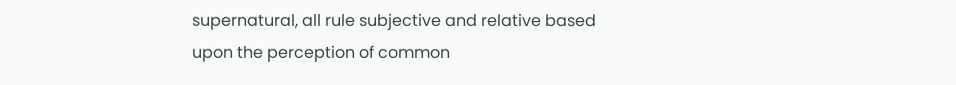supernatural, all rule subjective and relative based upon the perception of common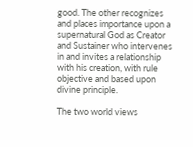good. The other recognizes and places importance upon a supernatural God as Creator and Sustainer who intervenes in and invites a relationship with his creation, with rule objective and based upon divine principle.

The two world views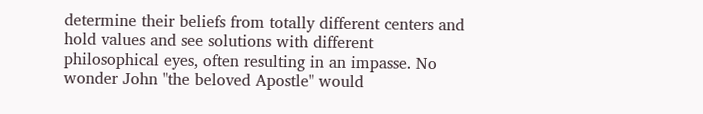determine their beliefs from totally different centers and hold values and see solutions with different philosophical eyes, often resulting in an impasse. No wonder John "the beloved Apostle" would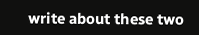write about these two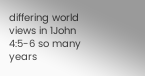differing world views in 1John 4:5-6 so many years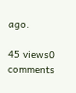ago.

45 views0 comments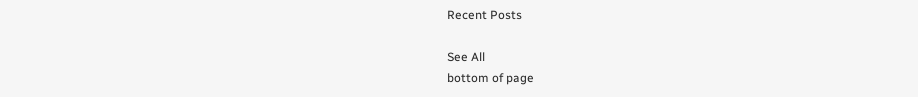Recent Posts

See All
bottom of page